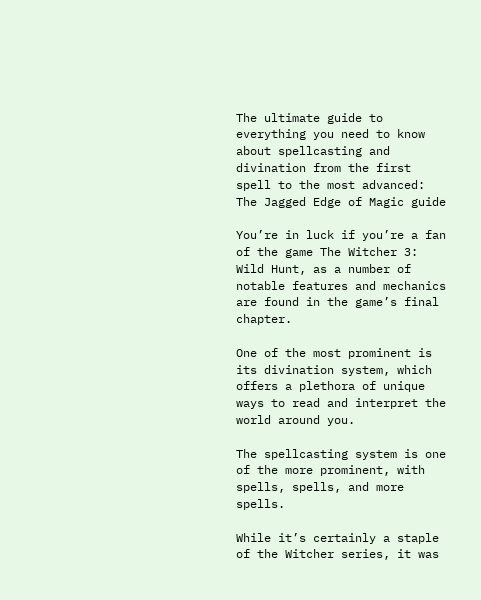The ultimate guide to everything you need to know about spellcasting and divination from the first spell to the most advanced: The Jagged Edge of Magic guide

You’re in luck if you’re a fan of the game The Witcher 3: Wild Hunt, as a number of notable features and mechanics are found in the game’s final chapter.

One of the most prominent is its divination system, which offers a plethora of unique ways to read and interpret the world around you.

The spellcasting system is one of the more prominent, with spells, spells, and more spells.

While it’s certainly a staple of the Witcher series, it was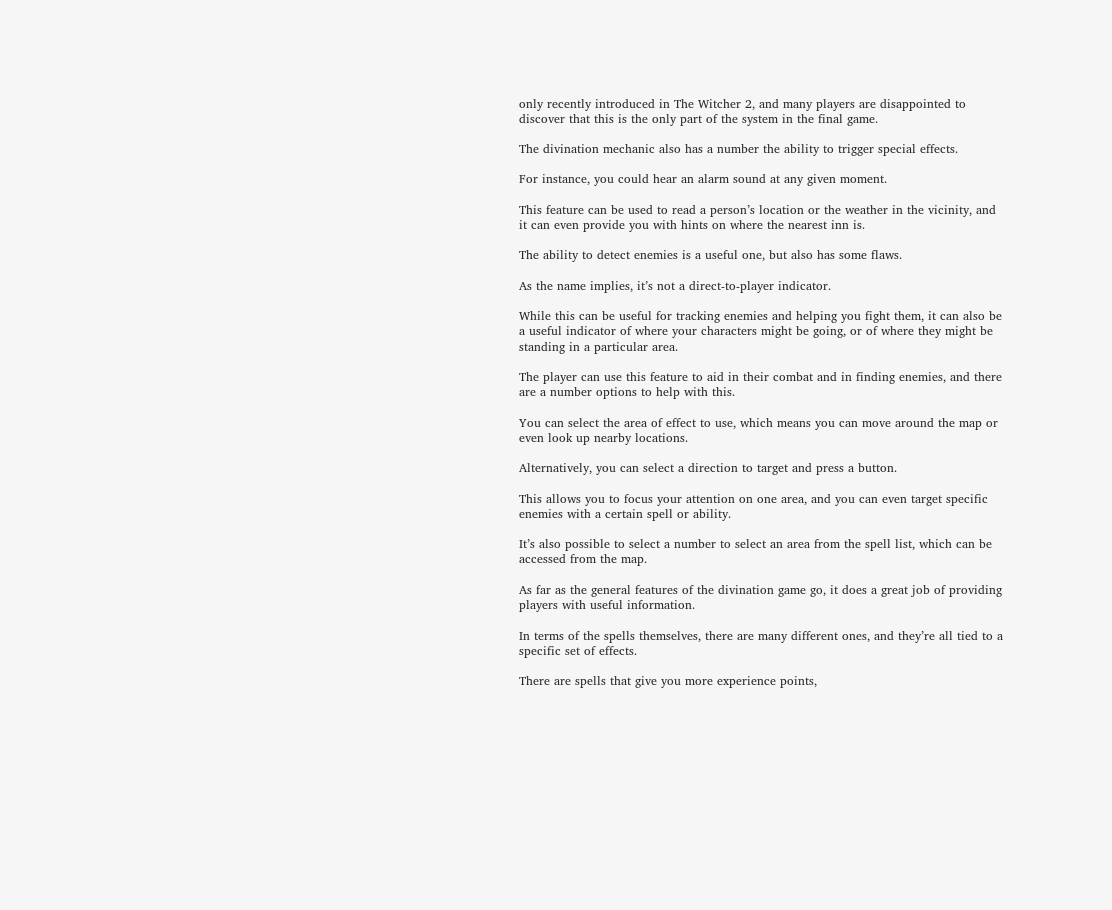only recently introduced in The Witcher 2, and many players are disappointed to discover that this is the only part of the system in the final game.

The divination mechanic also has a number the ability to trigger special effects.

For instance, you could hear an alarm sound at any given moment.

This feature can be used to read a person’s location or the weather in the vicinity, and it can even provide you with hints on where the nearest inn is.

The ability to detect enemies is a useful one, but also has some flaws.

As the name implies, it’s not a direct-to-player indicator.

While this can be useful for tracking enemies and helping you fight them, it can also be a useful indicator of where your characters might be going, or of where they might be standing in a particular area.

The player can use this feature to aid in their combat and in finding enemies, and there are a number options to help with this.

You can select the area of effect to use, which means you can move around the map or even look up nearby locations.

Alternatively, you can select a direction to target and press a button.

This allows you to focus your attention on one area, and you can even target specific enemies with a certain spell or ability.

It’s also possible to select a number to select an area from the spell list, which can be accessed from the map.

As far as the general features of the divination game go, it does a great job of providing players with useful information.

In terms of the spells themselves, there are many different ones, and they’re all tied to a specific set of effects.

There are spells that give you more experience points,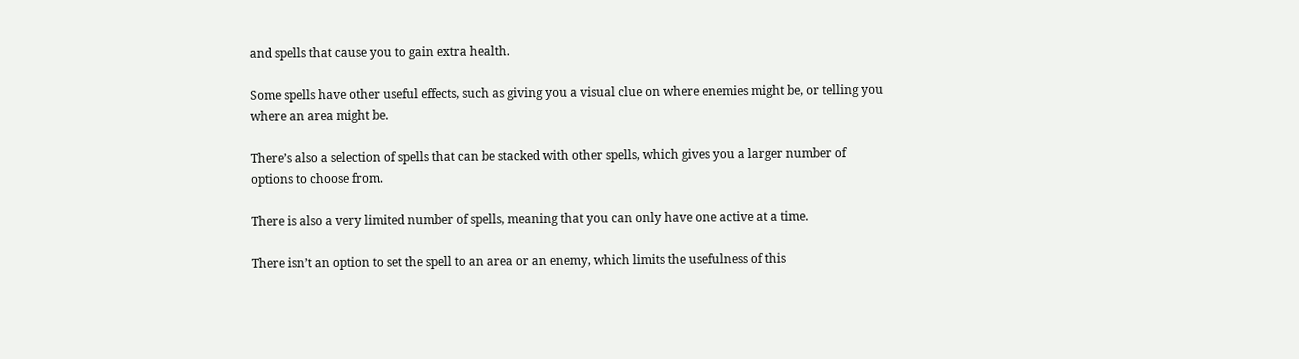and spells that cause you to gain extra health.

Some spells have other useful effects, such as giving you a visual clue on where enemies might be, or telling you where an area might be.

There’s also a selection of spells that can be stacked with other spells, which gives you a larger number of options to choose from.

There is also a very limited number of spells, meaning that you can only have one active at a time.

There isn’t an option to set the spell to an area or an enemy, which limits the usefulness of this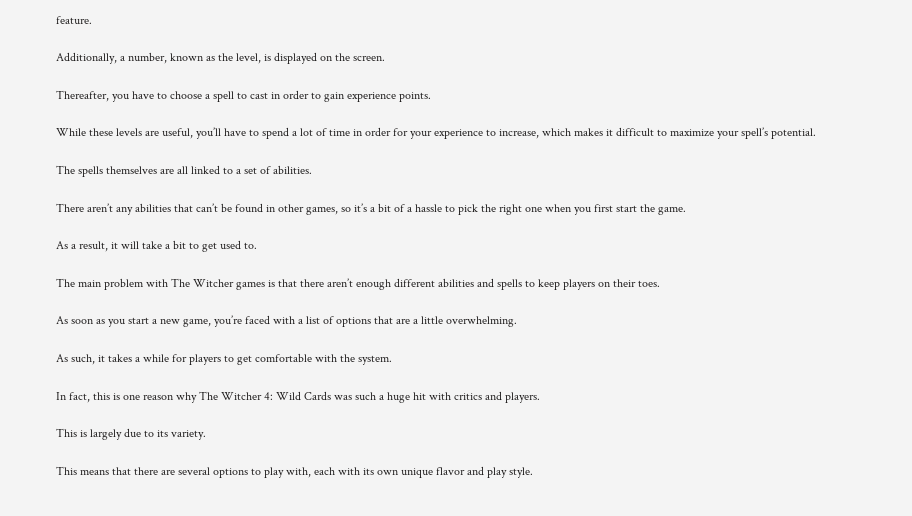feature.

Additionally, a number, known as the level, is displayed on the screen.

Thereafter, you have to choose a spell to cast in order to gain experience points.

While these levels are useful, you’ll have to spend a lot of time in order for your experience to increase, which makes it difficult to maximize your spell’s potential.

The spells themselves are all linked to a set of abilities.

There aren’t any abilities that can’t be found in other games, so it’s a bit of a hassle to pick the right one when you first start the game.

As a result, it will take a bit to get used to.

The main problem with The Witcher games is that there aren’t enough different abilities and spells to keep players on their toes.

As soon as you start a new game, you’re faced with a list of options that are a little overwhelming.

As such, it takes a while for players to get comfortable with the system.

In fact, this is one reason why The Witcher 4: Wild Cards was such a huge hit with critics and players.

This is largely due to its variety.

This means that there are several options to play with, each with its own unique flavor and play style.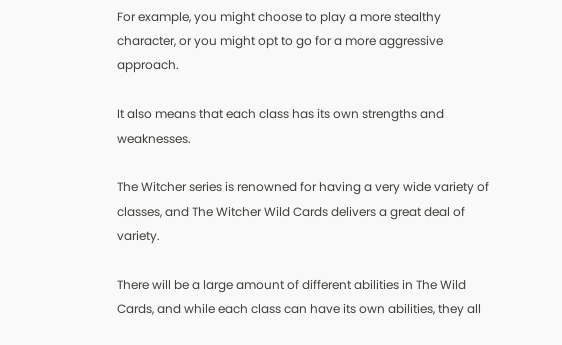For example, you might choose to play a more stealthy character, or you might opt to go for a more aggressive approach.

It also means that each class has its own strengths and weaknesses.

The Witcher series is renowned for having a very wide variety of classes, and The Witcher Wild Cards delivers a great deal of variety.

There will be a large amount of different abilities in The Wild Cards, and while each class can have its own abilities, they all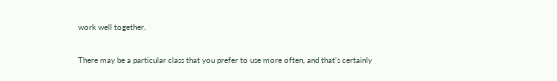work well together.

There may be a particular class that you prefer to use more often, and that’s certainly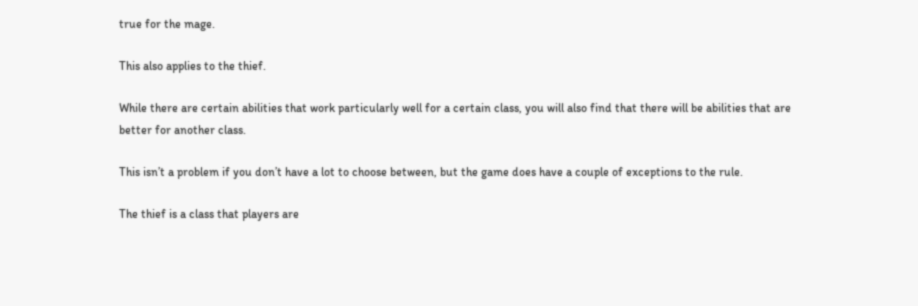true for the mage.

This also applies to the thief.

While there are certain abilities that work particularly well for a certain class, you will also find that there will be abilities that are better for another class.

This isn’t a problem if you don’t have a lot to choose between, but the game does have a couple of exceptions to the rule.

The thief is a class that players are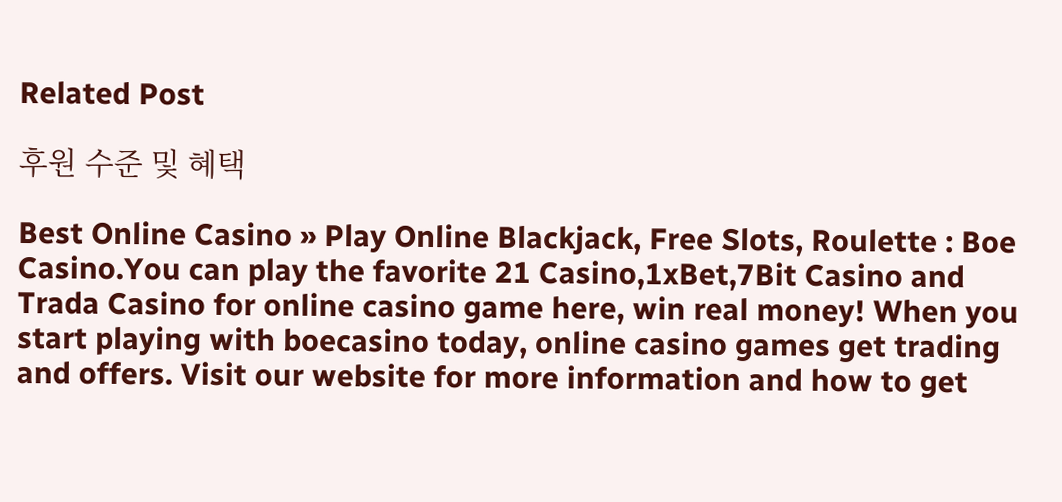Related Post

후원 수준 및 혜택

Best Online Casino » Play Online Blackjack, Free Slots, Roulette : Boe Casino.You can play the favorite 21 Casino,1xBet,7Bit Casino and Trada Casino for online casino game here, win real money! When you start playing with boecasino today, online casino games get trading and offers. Visit our website for more information and how to get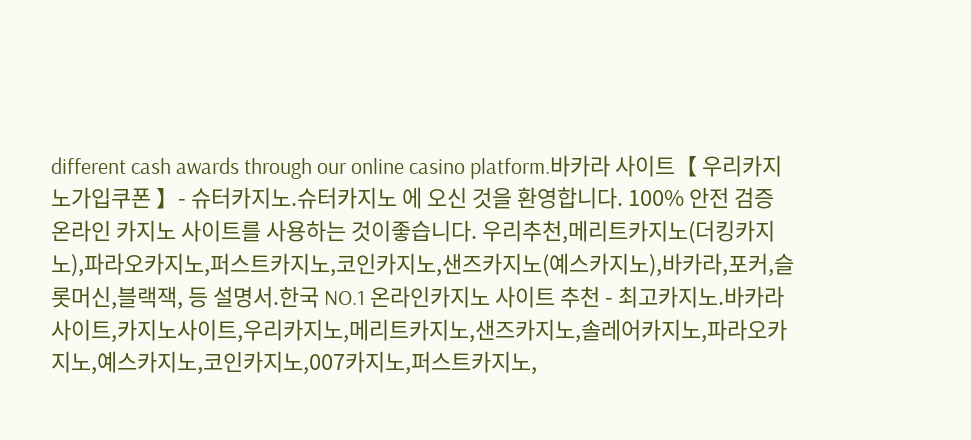different cash awards through our online casino platform.바카라 사이트【 우리카지노가입쿠폰 】- 슈터카지노.슈터카지노 에 오신 것을 환영합니다. 100% 안전 검증 온라인 카지노 사이트를 사용하는 것이좋습니다. 우리추천,메리트카지노(더킹카지노),파라오카지노,퍼스트카지노,코인카지노,샌즈카지노(예스카지노),바카라,포커,슬롯머신,블랙잭, 등 설명서.한국 NO.1 온라인카지노 사이트 추천 - 최고카지노.바카라사이트,카지노사이트,우리카지노,메리트카지노,샌즈카지노,솔레어카지노,파라오카지노,예스카지노,코인카지노,007카지노,퍼스트카지노,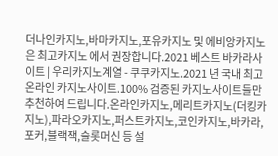더나인카지노,바마카지노,포유카지노 및 에비앙카지노은 최고카지노 에서 권장합니다.2021 베스트 바카라사이트 | 우리카지노계열 - 쿠쿠카지노.2021 년 국내 최고 온라인 카지노사이트.100% 검증된 카지노사이트들만 추천하여 드립니다.온라인카지노,메리트카지노(더킹카지노),파라오카지노,퍼스트카지노,코인카지노,바카라,포커,블랙잭,슬롯머신 등 설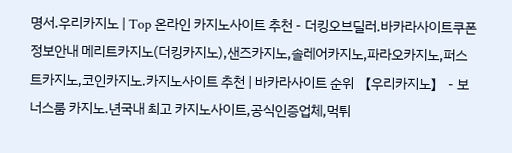명서.우리카지노 | Top 온라인 카지노사이트 추천 - 더킹오브딜러.바카라사이트쿠폰 정보안내 메리트카지노(더킹카지노),샌즈카지노,솔레어카지노,파라오카지노,퍼스트카지노,코인카지노.카지노사이트 추천 | 바카라사이트 순위 【우리카지노】 - 보너스룸 카지노.년국내 최고 카지노사이트,공식인증업체,먹튀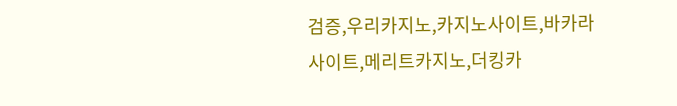검증,우리카지노,카지노사이트,바카라사이트,메리트카지노,더킹카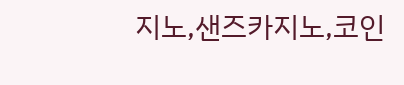지노,샌즈카지노,코인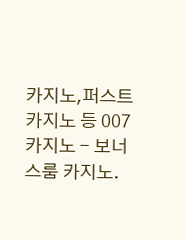카지노,퍼스트카지노 등 007카지노 - 보너스룸 카지노.